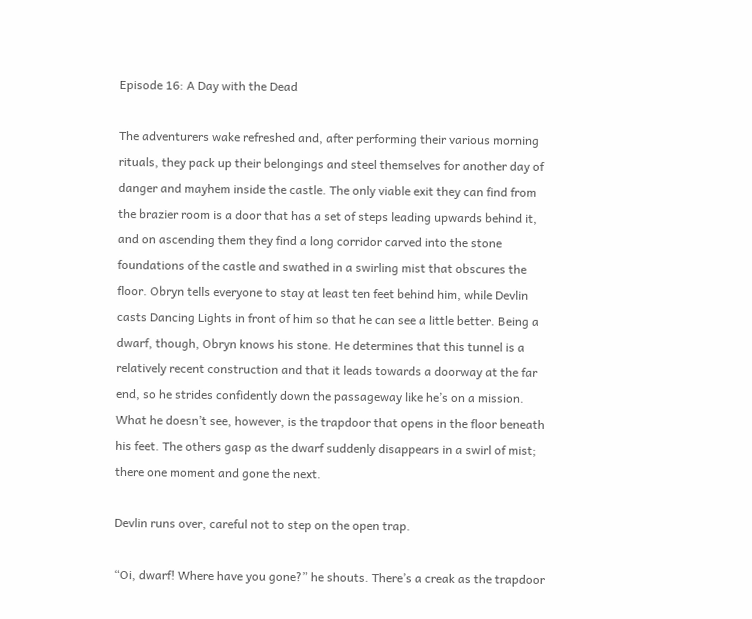Episode 16: A Day with the Dead

The adventurers wake refreshed and, after performing their various morning rituals, they pack up their belongings and steel themselves for another day of danger and mayhem inside the castle. The only viable exit they can find from the brazier room is a door that has a set of steps leading upwards behind it, and on ascending them they find a long corridor carved into the stone foundations of the castle and swathed in a swirling mist that obscures the floor. Obryn tells everyone to stay at least ten feet behind him, while Devlin casts Dancing Lights in front of him so that he can see a little better. Being a dwarf, though, Obryn knows his stone. He determines that this tunnel is a relatively recent construction and that it leads towards a doorway at the far end, so he strides confidently down the passageway like he’s on a mission. What he doesn’t see, however, is the trapdoor that opens in the floor beneath his feet. The others gasp as the dwarf suddenly disappears in a swirl of mist; there one moment and gone the next.

Devlin runs over, careful not to step on the open trap.

“Oi, dwarf! Where have you gone?” he shouts. There’s a creak as the trapdoor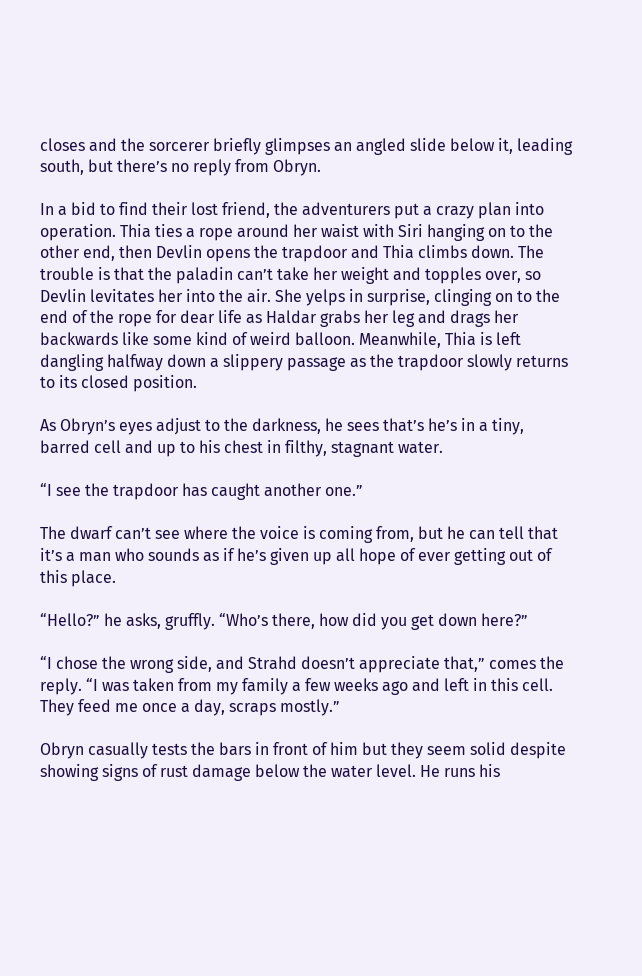closes and the sorcerer briefly glimpses an angled slide below it, leading south, but there’s no reply from Obryn.

In a bid to find their lost friend, the adventurers put a crazy plan into operation. Thia ties a rope around her waist with Siri hanging on to the other end, then Devlin opens the trapdoor and Thia climbs down. The trouble is that the paladin can’t take her weight and topples over, so Devlin levitates her into the air. She yelps in surprise, clinging on to the end of the rope for dear life as Haldar grabs her leg and drags her backwards like some kind of weird balloon. Meanwhile, Thia is left dangling halfway down a slippery passage as the trapdoor slowly returns to its closed position.

As Obryn’s eyes adjust to the darkness, he sees that’s he’s in a tiny, barred cell and up to his chest in filthy, stagnant water.

“I see the trapdoor has caught another one.”

The dwarf can’t see where the voice is coming from, but he can tell that it’s a man who sounds as if he’s given up all hope of ever getting out of this place.

“Hello?” he asks, gruffly. “Who’s there, how did you get down here?”

“I chose the wrong side, and Strahd doesn’t appreciate that,” comes the reply. “I was taken from my family a few weeks ago and left in this cell. They feed me once a day, scraps mostly.”

Obryn casually tests the bars in front of him but they seem solid despite showing signs of rust damage below the water level. He runs his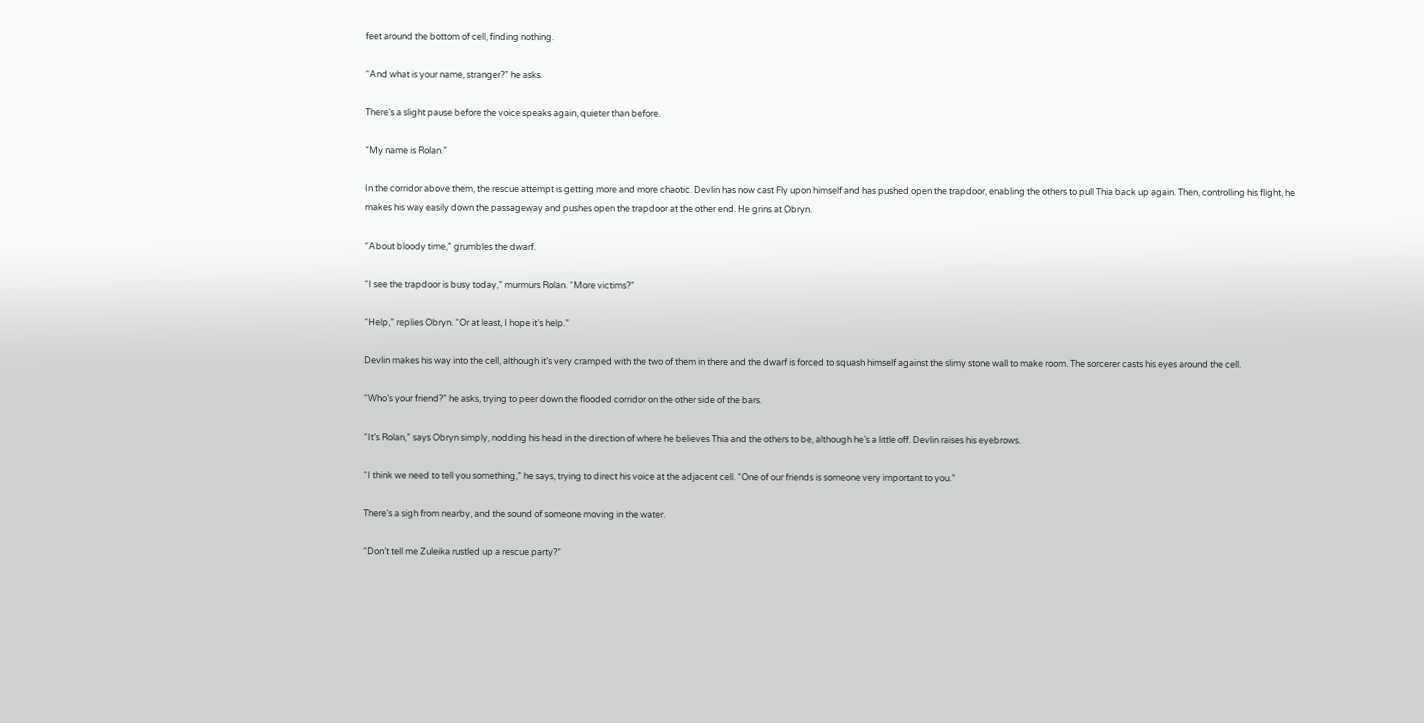feet around the bottom of cell, finding nothing.

“And what is your name, stranger?” he asks.

There’s a slight pause before the voice speaks again, quieter than before.

“My name is Rolan.”

In the corridor above them, the rescue attempt is getting more and more chaotic. Devlin has now cast Fly upon himself and has pushed open the trapdoor, enabling the others to pull Thia back up again. Then, controlling his flight, he makes his way easily down the passageway and pushes open the trapdoor at the other end. He grins at Obryn.

“About bloody time,” grumbles the dwarf.

“I see the trapdoor is busy today,” murmurs Rolan. “More victims?”

“Help,” replies Obryn. “Or at least, I hope it’s help.”

Devlin makes his way into the cell, although it’s very cramped with the two of them in there and the dwarf is forced to squash himself against the slimy stone wall to make room. The sorcerer casts his eyes around the cell.

“Who’s your friend?” he asks, trying to peer down the flooded corridor on the other side of the bars.

“It’s Rolan,” says Obryn simply, nodding his head in the direction of where he believes Thia and the others to be, although he’s a little off. Devlin raises his eyebrows.

“I think we need to tell you something,” he says, trying to direct his voice at the adjacent cell. “One of our friends is someone very important to you.”

There’s a sigh from nearby, and the sound of someone moving in the water.

“Don’t tell me Zuleika rustled up a rescue party?”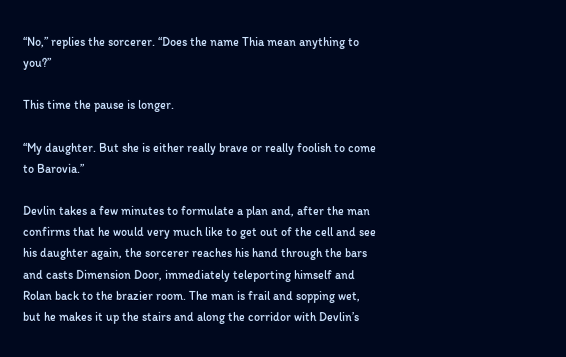“No,” replies the sorcerer. “Does the name Thia mean anything to you?”

This time the pause is longer.

“My daughter. But she is either really brave or really foolish to come to Barovia.”

Devlin takes a few minutes to formulate a plan and, after the man confirms that he would very much like to get out of the cell and see his daughter again, the sorcerer reaches his hand through the bars and casts Dimension Door, immediately teleporting himself and Rolan back to the brazier room. The man is frail and sopping wet, but he makes it up the stairs and along the corridor with Devlin’s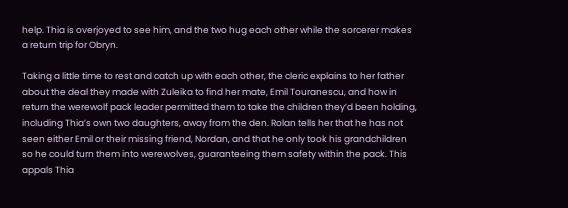help. Thia is overjoyed to see him, and the two hug each other while the sorcerer makes a return trip for Obryn.

Taking a little time to rest and catch up with each other, the cleric explains to her father about the deal they made with Zuleika to find her mate, Emil Touranescu, and how in return the werewolf pack leader permitted them to take the children they’d been holding, including Thia’s own two daughters, away from the den. Rolan tells her that he has not seen either Emil or their missing friend, Nordan, and that he only took his grandchildren so he could turn them into werewolves, guaranteeing them safety within the pack. This appals Thia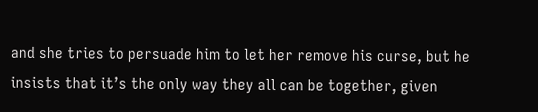and she tries to persuade him to let her remove his curse, but he insists that it’s the only way they all can be together, given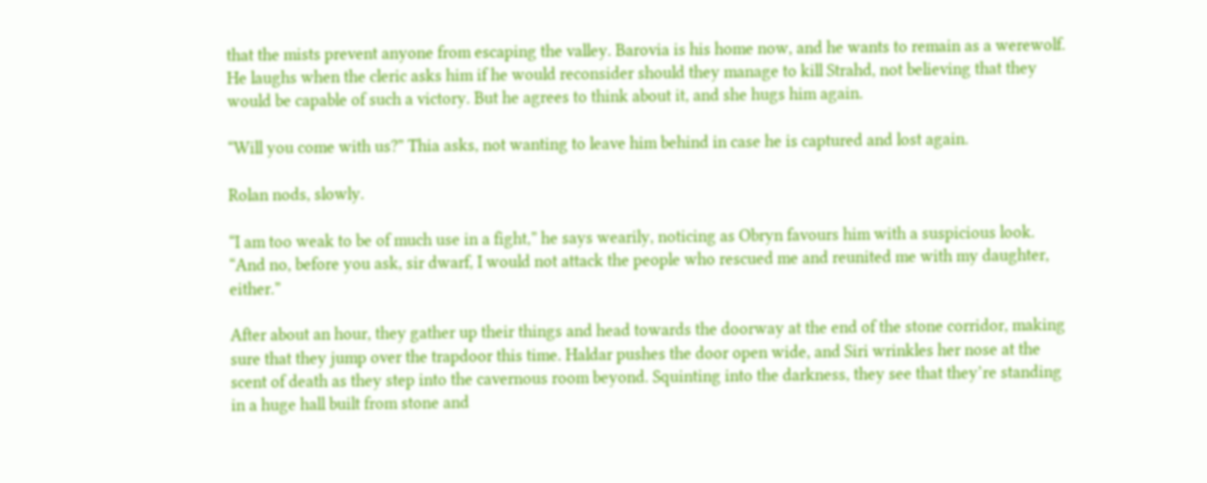that the mists prevent anyone from escaping the valley. Barovia is his home now, and he wants to remain as a werewolf. He laughs when the cleric asks him if he would reconsider should they manage to kill Strahd, not believing that they would be capable of such a victory. But he agrees to think about it, and she hugs him again.

“Will you come with us?” Thia asks, not wanting to leave him behind in case he is captured and lost again.

Rolan nods, slowly.

“I am too weak to be of much use in a fight,” he says wearily, noticing as Obryn favours him with a suspicious look. “And no, before you ask, sir dwarf, I would not attack the people who rescued me and reunited me with my daughter, either.”

After about an hour, they gather up their things and head towards the doorway at the end of the stone corridor, making sure that they jump over the trapdoor this time. Haldar pushes the door open wide, and Siri wrinkles her nose at the scent of death as they step into the cavernous room beyond. Squinting into the darkness, they see that they’re standing in a huge hall built from stone and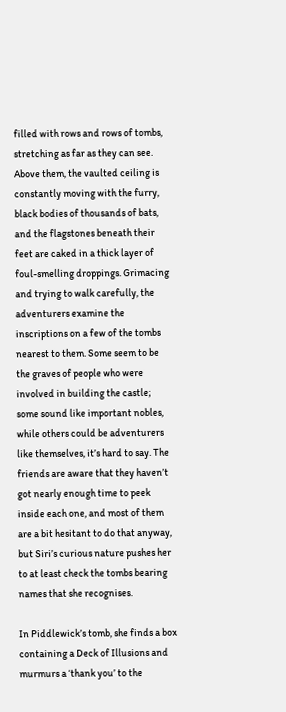filled with rows and rows of tombs, stretching as far as they can see. Above them, the vaulted ceiling is constantly moving with the furry, black bodies of thousands of bats, and the flagstones beneath their feet are caked in a thick layer of foul-smelling droppings. Grimacing and trying to walk carefully, the adventurers examine the inscriptions on a few of the tombs nearest to them. Some seem to be the graves of people who were involved in building the castle; some sound like important nobles, while others could be adventurers like themselves, it’s hard to say. The friends are aware that they haven’t got nearly enough time to peek inside each one, and most of them are a bit hesitant to do that anyway, but Siri’s curious nature pushes her to at least check the tombs bearing names that she recognises.

In Piddlewick’s tomb, she finds a box containing a Deck of Illusions and murmurs a ‘thank you’ to the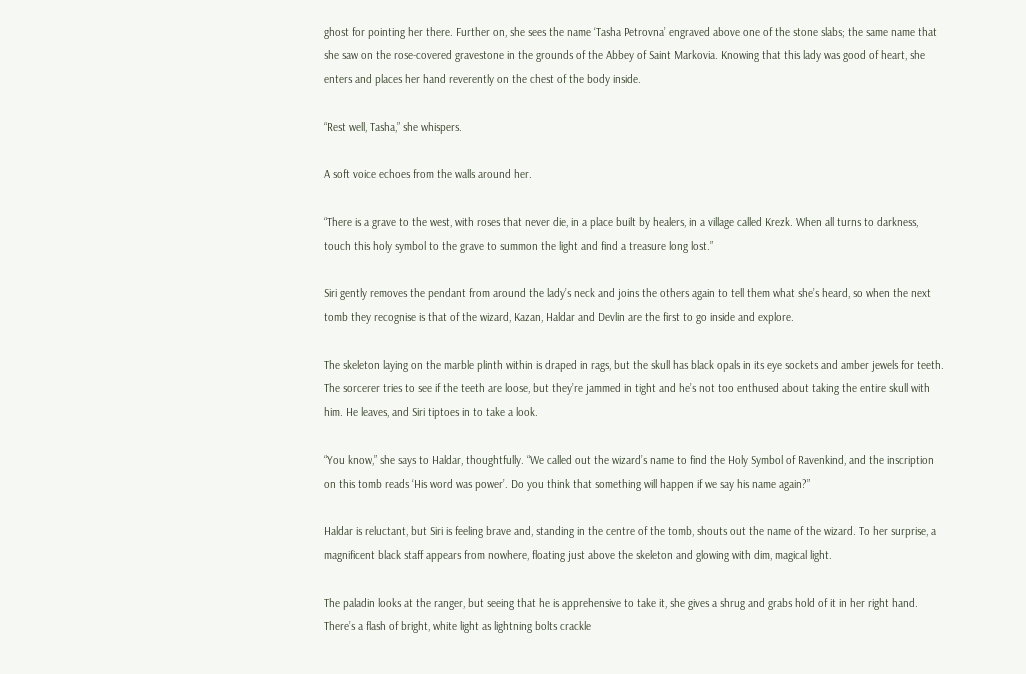ghost for pointing her there. Further on, she sees the name ‘Tasha Petrovna’ engraved above one of the stone slabs; the same name that she saw on the rose-covered gravestone in the grounds of the Abbey of Saint Markovia. Knowing that this lady was good of heart, she enters and places her hand reverently on the chest of the body inside.

“Rest well, Tasha,” she whispers.

A soft voice echoes from the walls around her.

“There is a grave to the west, with roses that never die, in a place built by healers, in a village called Krezk. When all turns to darkness, touch this holy symbol to the grave to summon the light and find a treasure long lost.”

Siri gently removes the pendant from around the lady’s neck and joins the others again to tell them what she’s heard, so when the next tomb they recognise is that of the wizard, Kazan, Haldar and Devlin are the first to go inside and explore.

The skeleton laying on the marble plinth within is draped in rags, but the skull has black opals in its eye sockets and amber jewels for teeth. The sorcerer tries to see if the teeth are loose, but they’re jammed in tight and he’s not too enthused about taking the entire skull with him. He leaves, and Siri tiptoes in to take a look.

“You know,” she says to Haldar, thoughtfully. “We called out the wizard’s name to find the Holy Symbol of Ravenkind, and the inscription on this tomb reads ‘His word was power’. Do you think that something will happen if we say his name again?”

Haldar is reluctant, but Siri is feeling brave and, standing in the centre of the tomb, shouts out the name of the wizard. To her surprise, a magnificent black staff appears from nowhere, floating just above the skeleton and glowing with dim, magical light.

The paladin looks at the ranger, but seeing that he is apprehensive to take it, she gives a shrug and grabs hold of it in her right hand. There’s a flash of bright, white light as lightning bolts crackle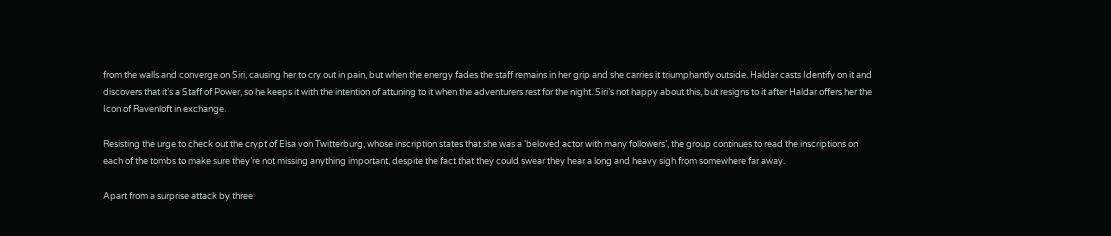from the walls and converge on Siri, causing her to cry out in pain, but when the energy fades the staff remains in her grip and she carries it triumphantly outside. Haldar casts Identify on it and discovers that it’s a Staff of Power, so he keeps it with the intention of attuning to it when the adventurers rest for the night. Siri’s not happy about this, but resigns to it after Haldar offers her the Icon of Ravenloft in exchange.

Resisting the urge to check out the crypt of Elsa von Twitterburg, whose inscription states that she was a ‘beloved actor with many followers’, the group continues to read the inscriptions on each of the tombs to make sure they’re not missing anything important, despite the fact that they could swear they hear a long and heavy sigh from somewhere far away.

Apart from a surprise attack by three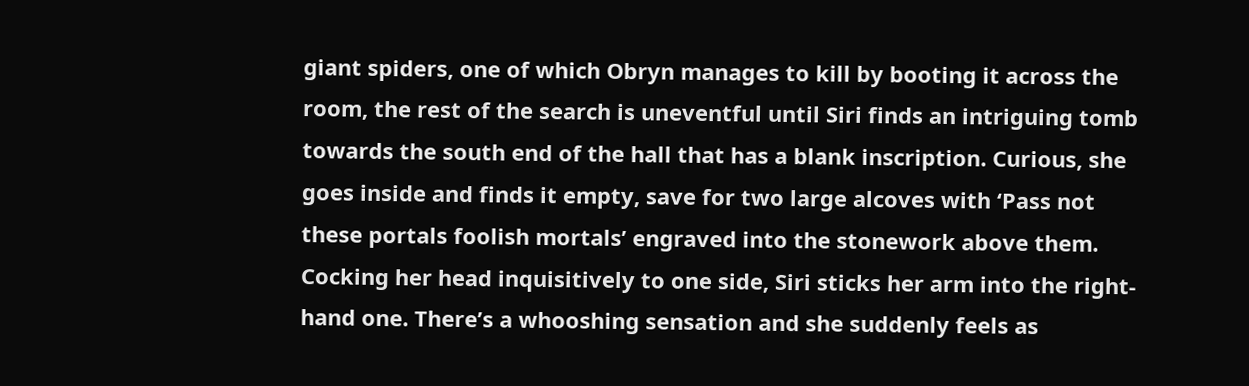giant spiders, one of which Obryn manages to kill by booting it across the room, the rest of the search is uneventful until Siri finds an intriguing tomb towards the south end of the hall that has a blank inscription. Curious, she goes inside and finds it empty, save for two large alcoves with ‘Pass not these portals foolish mortals’ engraved into the stonework above them. Cocking her head inquisitively to one side, Siri sticks her arm into the right-hand one. There’s a whooshing sensation and she suddenly feels as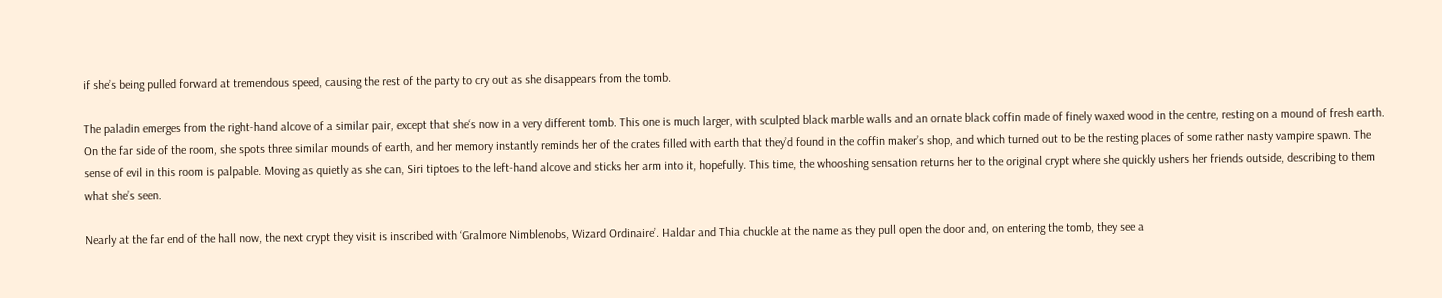if she’s being pulled forward at tremendous speed, causing the rest of the party to cry out as she disappears from the tomb.

The paladin emerges from the right-hand alcove of a similar pair, except that she‘s now in a very different tomb. This one is much larger, with sculpted black marble walls and an ornate black coffin made of finely waxed wood in the centre, resting on a mound of fresh earth. On the far side of the room, she spots three similar mounds of earth, and her memory instantly reminds her of the crates filled with earth that they’d found in the coffin maker’s shop, and which turned out to be the resting places of some rather nasty vampire spawn. The sense of evil in this room is palpable. Moving as quietly as she can, Siri tiptoes to the left-hand alcove and sticks her arm into it, hopefully. This time, the whooshing sensation returns her to the original crypt where she quickly ushers her friends outside, describing to them what she’s seen.

Nearly at the far end of the hall now, the next crypt they visit is inscribed with ‘Gralmore Nimblenobs, Wizard Ordinaire’. Haldar and Thia chuckle at the name as they pull open the door and, on entering the tomb, they see a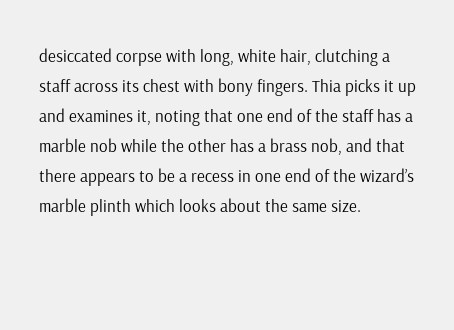desiccated corpse with long, white hair, clutching a staff across its chest with bony fingers. Thia picks it up and examines it, noting that one end of the staff has a marble nob while the other has a brass nob, and that there appears to be a recess in one end of the wizard’s marble plinth which looks about the same size.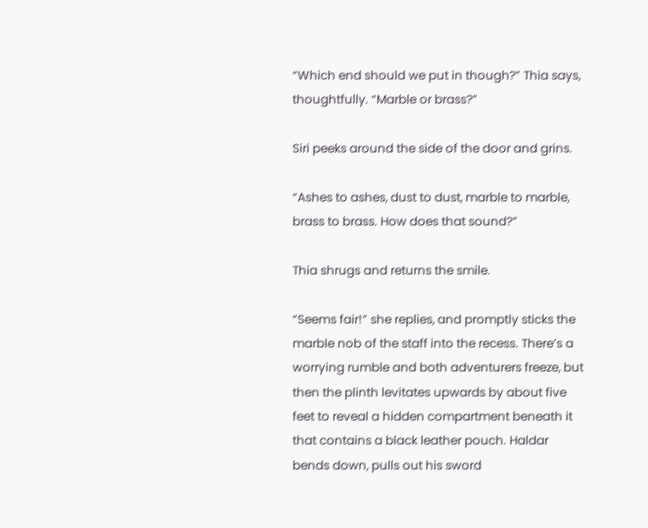“Which end should we put in though?” Thia says, thoughtfully. “Marble or brass?”

Siri peeks around the side of the door and grins.

“Ashes to ashes, dust to dust, marble to marble, brass to brass. How does that sound?”

Thia shrugs and returns the smile.

“Seems fair!” she replies, and promptly sticks the marble nob of the staff into the recess. There’s a worrying rumble and both adventurers freeze, but then the plinth levitates upwards by about five feet to reveal a hidden compartment beneath it that contains a black leather pouch. Haldar bends down, pulls out his sword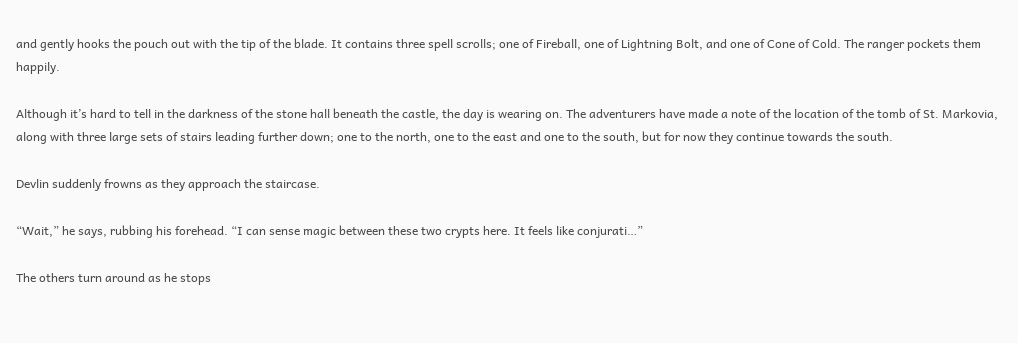and gently hooks the pouch out with the tip of the blade. It contains three spell scrolls; one of Fireball, one of Lightning Bolt, and one of Cone of Cold. The ranger pockets them happily.

Although it’s hard to tell in the darkness of the stone hall beneath the castle, the day is wearing on. The adventurers have made a note of the location of the tomb of St. Markovia, along with three large sets of stairs leading further down; one to the north, one to the east and one to the south, but for now they continue towards the south.

Devlin suddenly frowns as they approach the staircase.

“Wait,” he says, rubbing his forehead. “I can sense magic between these two crypts here. It feels like conjurati…”

The others turn around as he stops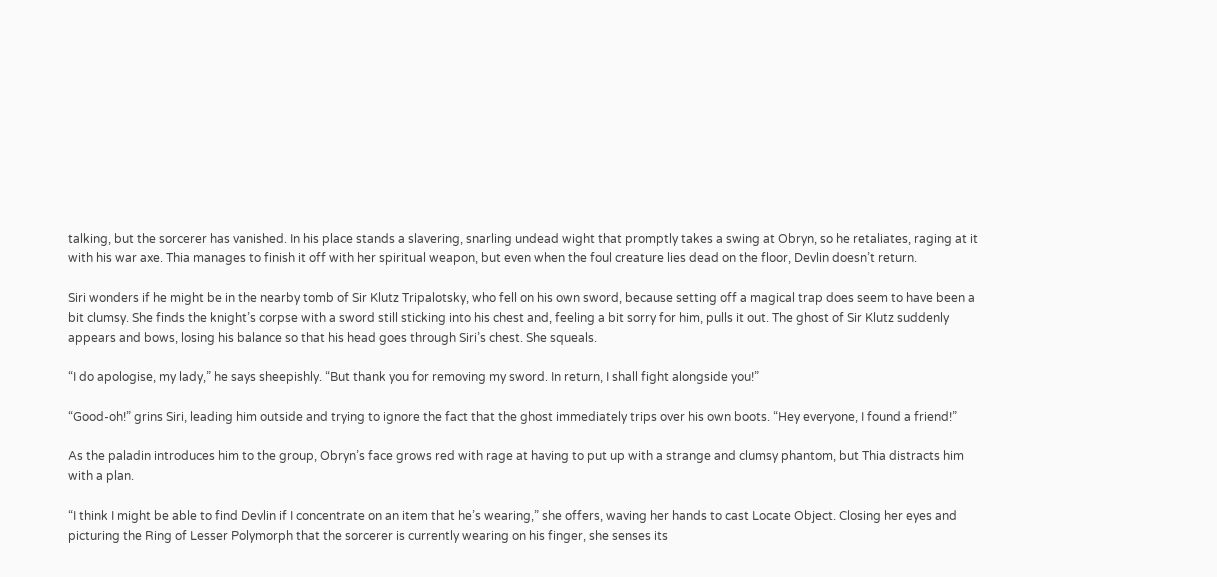talking, but the sorcerer has vanished. In his place stands a slavering, snarling undead wight that promptly takes a swing at Obryn, so he retaliates, raging at it with his war axe. Thia manages to finish it off with her spiritual weapon, but even when the foul creature lies dead on the floor, Devlin doesn’t return.

Siri wonders if he might be in the nearby tomb of Sir Klutz Tripalotsky, who fell on his own sword, because setting off a magical trap does seem to have been a bit clumsy. She finds the knight’s corpse with a sword still sticking into his chest and, feeling a bit sorry for him, pulls it out. The ghost of Sir Klutz suddenly appears and bows, losing his balance so that his head goes through Siri’s chest. She squeals.

“I do apologise, my lady,” he says sheepishly. “But thank you for removing my sword. In return, I shall fight alongside you!”

“Good-oh!” grins Siri, leading him outside and trying to ignore the fact that the ghost immediately trips over his own boots. “Hey everyone, I found a friend!”

As the paladin introduces him to the group, Obryn’s face grows red with rage at having to put up with a strange and clumsy phantom, but Thia distracts him with a plan.

“I think I might be able to find Devlin if I concentrate on an item that he’s wearing,” she offers, waving her hands to cast Locate Object. Closing her eyes and picturing the Ring of Lesser Polymorph that the sorcerer is currently wearing on his finger, she senses its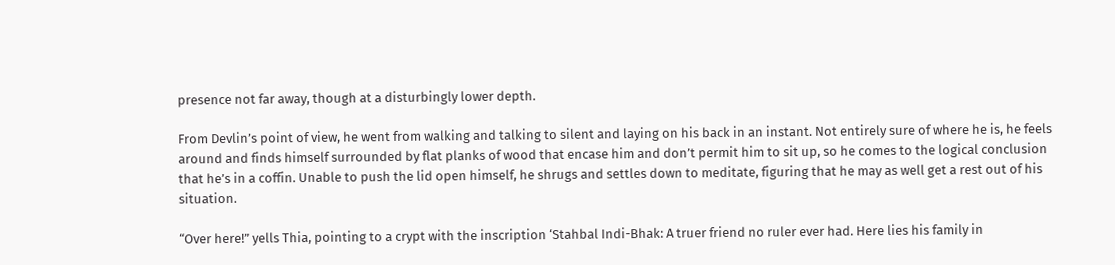presence not far away, though at a disturbingly lower depth.

From Devlin’s point of view, he went from walking and talking to silent and laying on his back in an instant. Not entirely sure of where he is, he feels around and finds himself surrounded by flat planks of wood that encase him and don’t permit him to sit up, so he comes to the logical conclusion that he’s in a coffin. Unable to push the lid open himself, he shrugs and settles down to meditate, figuring that he may as well get a rest out of his situation.

“Over here!” yells Thia, pointing to a crypt with the inscription ‘Stahbal Indi-Bhak: A truer friend no ruler ever had. Here lies his family in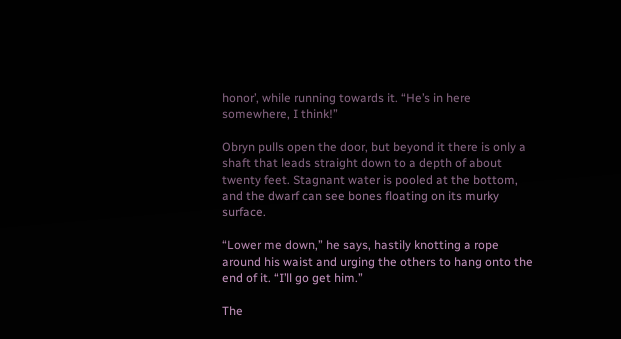honor’, while running towards it. “He’s in here somewhere, I think!”

Obryn pulls open the door, but beyond it there is only a shaft that leads straight down to a depth of about twenty feet. Stagnant water is pooled at the bottom, and the dwarf can see bones floating on its murky surface.

“Lower me down,” he says, hastily knotting a rope around his waist and urging the others to hang onto the end of it. “I’ll go get him.”

The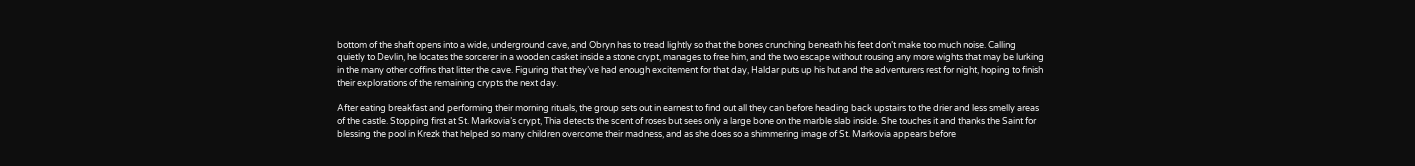bottom of the shaft opens into a wide, underground cave, and Obryn has to tread lightly so that the bones crunching beneath his feet don’t make too much noise. Calling quietly to Devlin, he locates the sorcerer in a wooden casket inside a stone crypt, manages to free him, and the two escape without rousing any more wights that may be lurking in the many other coffins that litter the cave. Figuring that they’ve had enough excitement for that day, Haldar puts up his hut and the adventurers rest for night, hoping to finish their explorations of the remaining crypts the next day.

After eating breakfast and performing their morning rituals, the group sets out in earnest to find out all they can before heading back upstairs to the drier and less smelly areas of the castle. Stopping first at St. Markovia’s crypt, Thia detects the scent of roses but sees only a large bone on the marble slab inside. She touches it and thanks the Saint for blessing the pool in Krezk that helped so many children overcome their madness, and as she does so a shimmering image of St. Markovia appears before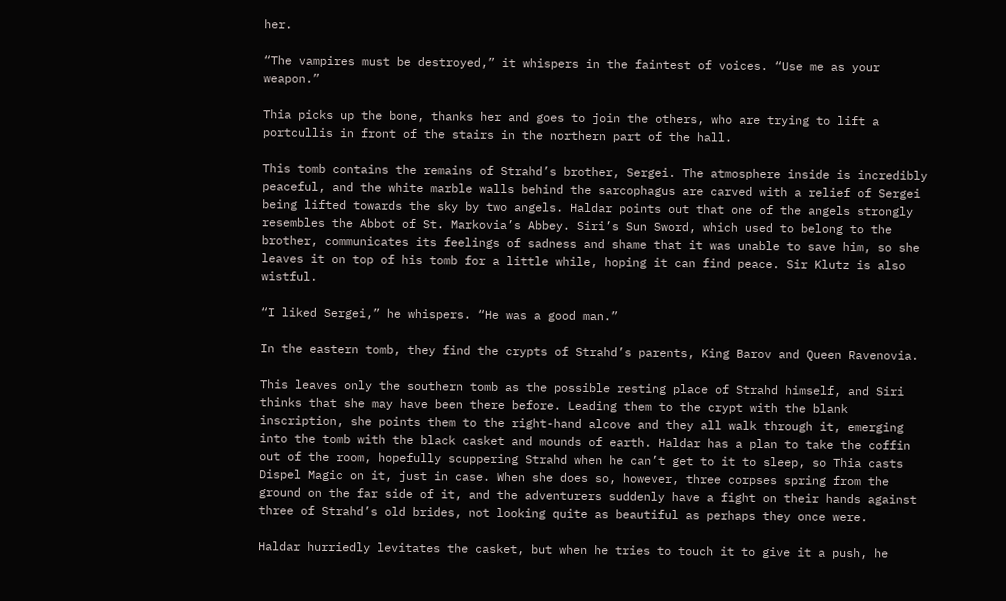her.

“The vampires must be destroyed,” it whispers in the faintest of voices. “Use me as your weapon.”

Thia picks up the bone, thanks her and goes to join the others, who are trying to lift a portcullis in front of the stairs in the northern part of the hall.

This tomb contains the remains of Strahd’s brother, Sergei. The atmosphere inside is incredibly peaceful, and the white marble walls behind the sarcophagus are carved with a relief of Sergei being lifted towards the sky by two angels. Haldar points out that one of the angels strongly resembles the Abbot of St. Markovia’s Abbey. Siri’s Sun Sword, which used to belong to the brother, communicates its feelings of sadness and shame that it was unable to save him, so she leaves it on top of his tomb for a little while, hoping it can find peace. Sir Klutz is also wistful.

“I liked Sergei,” he whispers. “He was a good man.”

In the eastern tomb, they find the crypts of Strahd’s parents, King Barov and Queen Ravenovia.

This leaves only the southern tomb as the possible resting place of Strahd himself, and Siri thinks that she may have been there before. Leading them to the crypt with the blank inscription, she points them to the right-hand alcove and they all walk through it, emerging into the tomb with the black casket and mounds of earth. Haldar has a plan to take the coffin out of the room, hopefully scuppering Strahd when he can’t get to it to sleep, so Thia casts Dispel Magic on it, just in case. When she does so, however, three corpses spring from the ground on the far side of it, and the adventurers suddenly have a fight on their hands against three of Strahd’s old brides, not looking quite as beautiful as perhaps they once were.

Haldar hurriedly levitates the casket, but when he tries to touch it to give it a push, he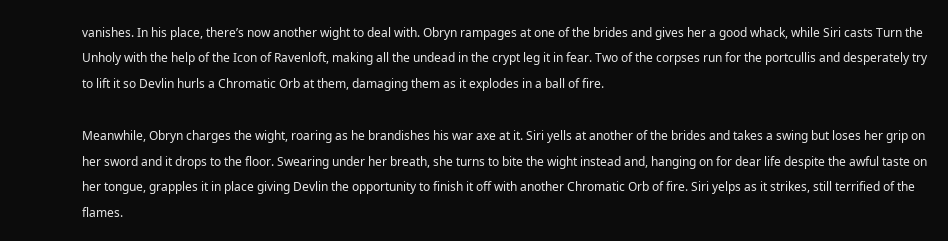vanishes. In his place, there’s now another wight to deal with. Obryn rampages at one of the brides and gives her a good whack, while Siri casts Turn the Unholy with the help of the Icon of Ravenloft, making all the undead in the crypt leg it in fear. Two of the corpses run for the portcullis and desperately try to lift it so Devlin hurls a Chromatic Orb at them, damaging them as it explodes in a ball of fire.

Meanwhile, Obryn charges the wight, roaring as he brandishes his war axe at it. Siri yells at another of the brides and takes a swing but loses her grip on her sword and it drops to the floor. Swearing under her breath, she turns to bite the wight instead and, hanging on for dear life despite the awful taste on her tongue, grapples it in place giving Devlin the opportunity to finish it off with another Chromatic Orb of fire. Siri yelps as it strikes, still terrified of the flames.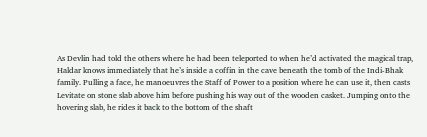As Devlin had told the others where he had been teleported to when he’d activated the magical trap, Haldar knows immediately that he’s inside a coffin in the cave beneath the tomb of the Indi-Bhak family. Pulling a face, he manoeuvres the Staff of Power to a position where he can use it, then casts Levitate on stone slab above him before pushing his way out of the wooden casket. Jumping onto the hovering slab, he rides it back to the bottom of the shaft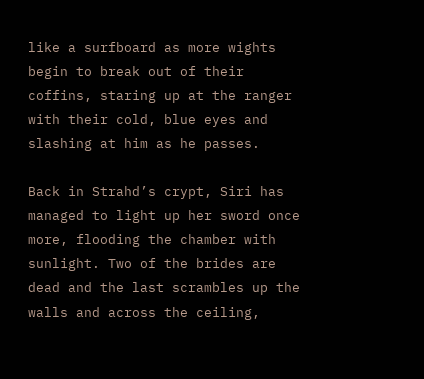like a surfboard as more wights begin to break out of their coffins, staring up at the ranger with their cold, blue eyes and slashing at him as he passes.

Back in Strahd’s crypt, Siri has managed to light up her sword once more, flooding the chamber with sunlight. Two of the brides are dead and the last scrambles up the walls and across the ceiling,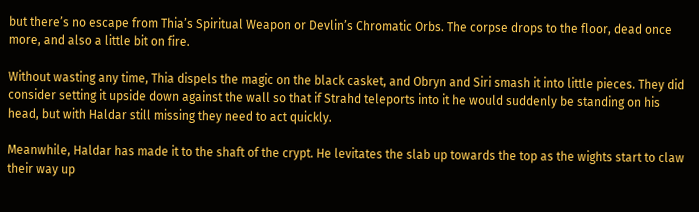but there’s no escape from Thia’s Spiritual Weapon or Devlin’s Chromatic Orbs. The corpse drops to the floor, dead once more, and also a little bit on fire.

Without wasting any time, Thia dispels the magic on the black casket, and Obryn and Siri smash it into little pieces. They did consider setting it upside down against the wall so that if Strahd teleports into it he would suddenly be standing on his head, but with Haldar still missing they need to act quickly.

Meanwhile, Haldar has made it to the shaft of the crypt. He levitates the slab up towards the top as the wights start to claw their way up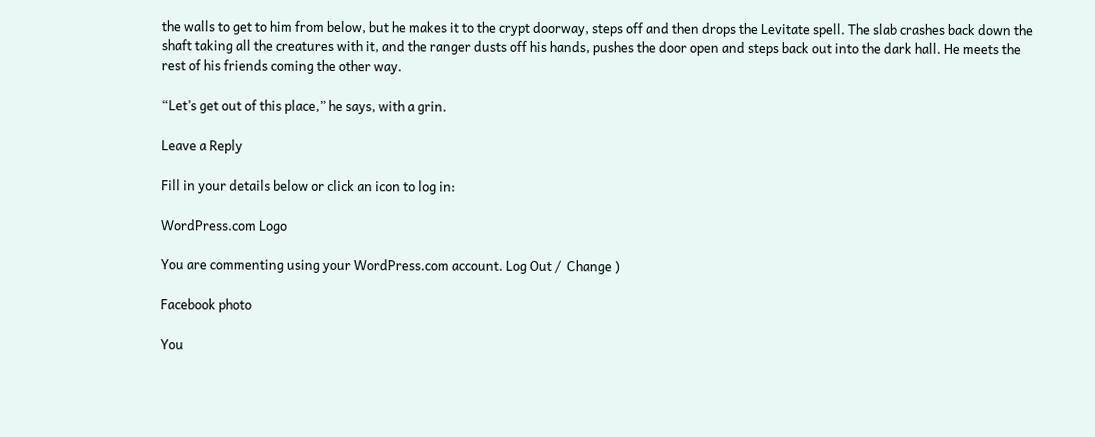the walls to get to him from below, but he makes it to the crypt doorway, steps off and then drops the Levitate spell. The slab crashes back down the shaft taking all the creatures with it, and the ranger dusts off his hands, pushes the door open and steps back out into the dark hall. He meets the rest of his friends coming the other way.

“Let’s get out of this place,” he says, with a grin.

Leave a Reply

Fill in your details below or click an icon to log in:

WordPress.com Logo

You are commenting using your WordPress.com account. Log Out /  Change )

Facebook photo

You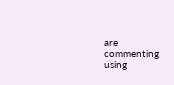are commenting using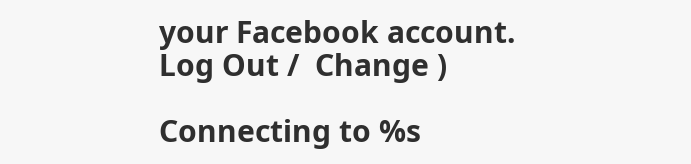your Facebook account. Log Out /  Change )

Connecting to %s